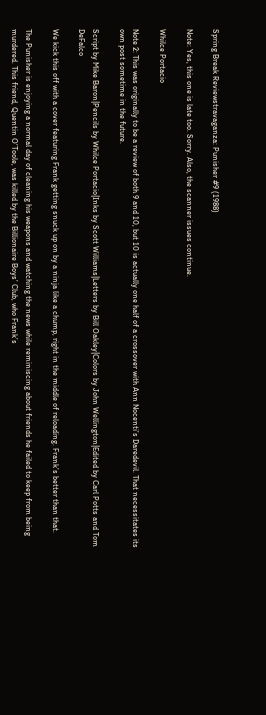Spring Break Reviewstravaganza: Punisher #9 (1988)

Note: Yes, this one is late too. Sorry. Also, the scanner issues continue.

Whilce Portacio

Note 2: This was originally to be a review of both 9 and 10, but 10 is actually one half of a crossover with Ann Nocenti’s Daredevil. That necessitates its own post sometime in the future.

Script by Mike Baron|Pencils by Whilce Portacio|Inks by Scott Williams|Letters by Bill Oakley|Colors by John Wellington|Edited by Carl Potts and Tom DeFalco

We kick this off with a cover featuring Frank getting snuck up on by a ninja like a chump, right in the middle of reloading. Frank’s better than that.

The Punisher is enjoying a normal day of cleaning his weapons and watching the news while reminiscing about friends he failed to keep from being murdered. This friend, Quentin O’Toole, was killed by the Billionaire Boys’ Club, who Frank’s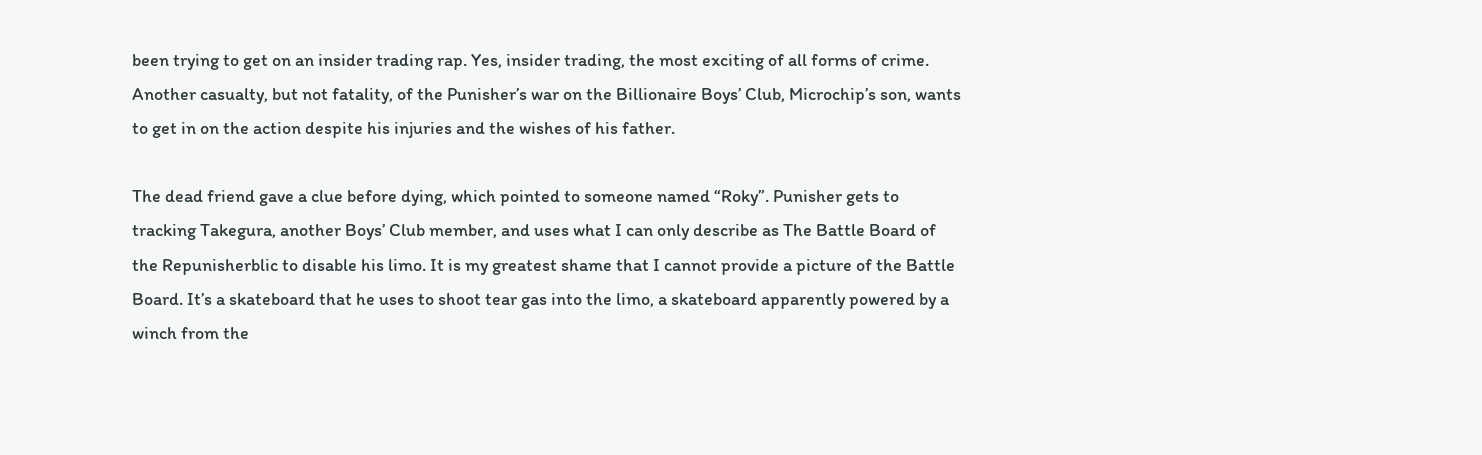been trying to get on an insider trading rap. Yes, insider trading, the most exciting of all forms of crime. Another casualty, but not fatality, of the Punisher’s war on the Billionaire Boys’ Club, Microchip’s son, wants to get in on the action despite his injuries and the wishes of his father.

The dead friend gave a clue before dying, which pointed to someone named “Roky”. Punisher gets to tracking Takegura, another Boys’ Club member, and uses what I can only describe as The Battle Board of the Repunisherblic to disable his limo. It is my greatest shame that I cannot provide a picture of the Battle Board. It’s a skateboard that he uses to shoot tear gas into the limo, a skateboard apparently powered by a winch from the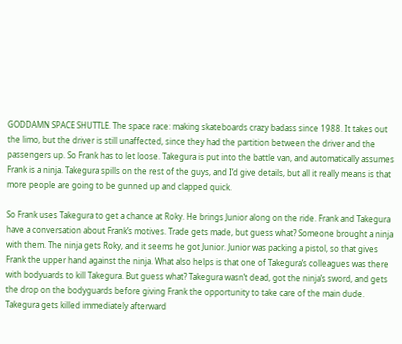GODDAMN SPACE SHUTTLE. The space race: making skateboards crazy badass since 1988. It takes out the limo, but the driver is still unaffected, since they had the partition between the driver and the passengers up. So Frank has to let loose. Takegura is put into the battle van, and automatically assumes Frank is a ninja. Takegura spills on the rest of the guys, and I’d give details, but all it really means is that more people are going to be gunned up and clapped quick.

So Frank uses Takegura to get a chance at Roky. He brings Junior along on the ride. Frank and Takegura have a conversation about Frank’s motives. Trade gets made, but guess what? Someone brought a ninja with them. The ninja gets Roky, and it seems he got Junior. Junior was packing a pistol, so that gives Frank the upper hand against the ninja. What also helps is that one of Takegura’s colleagues was there with bodyuards to kill Takegura. But guess what? Takegura wasn’t dead, got the ninja’s sword, and gets the drop on the bodyguards before giving Frank the opportunity to take care of the main dude. Takegura gets killed immediately afterward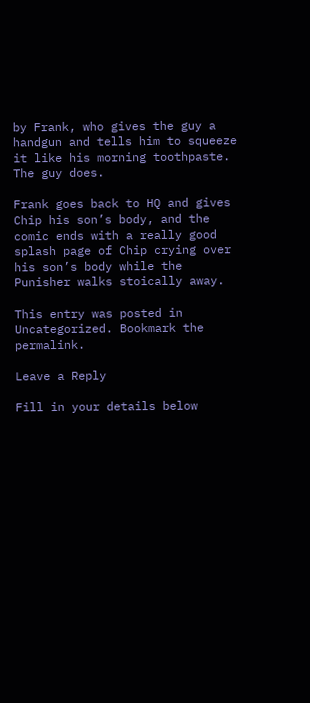by Frank, who gives the guy a handgun and tells him to squeeze it like his morning toothpaste. The guy does.

Frank goes back to HQ and gives Chip his son’s body, and the comic ends with a really good splash page of Chip crying over his son’s body while the Punisher walks stoically away.

This entry was posted in Uncategorized. Bookmark the permalink.

Leave a Reply

Fill in your details below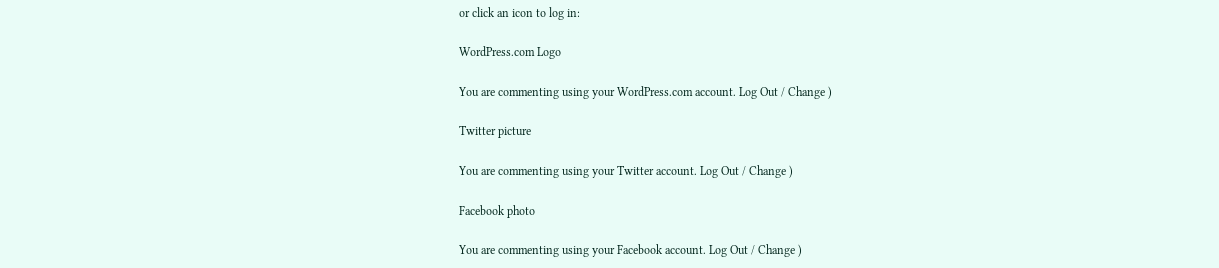or click an icon to log in:

WordPress.com Logo

You are commenting using your WordPress.com account. Log Out / Change )

Twitter picture

You are commenting using your Twitter account. Log Out / Change )

Facebook photo

You are commenting using your Facebook account. Log Out / Change )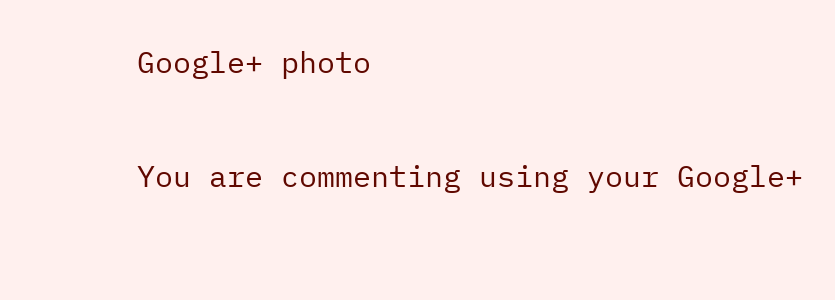Google+ photo

You are commenting using your Google+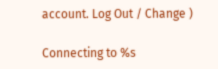account. Log Out / Change )

Connecting to %s